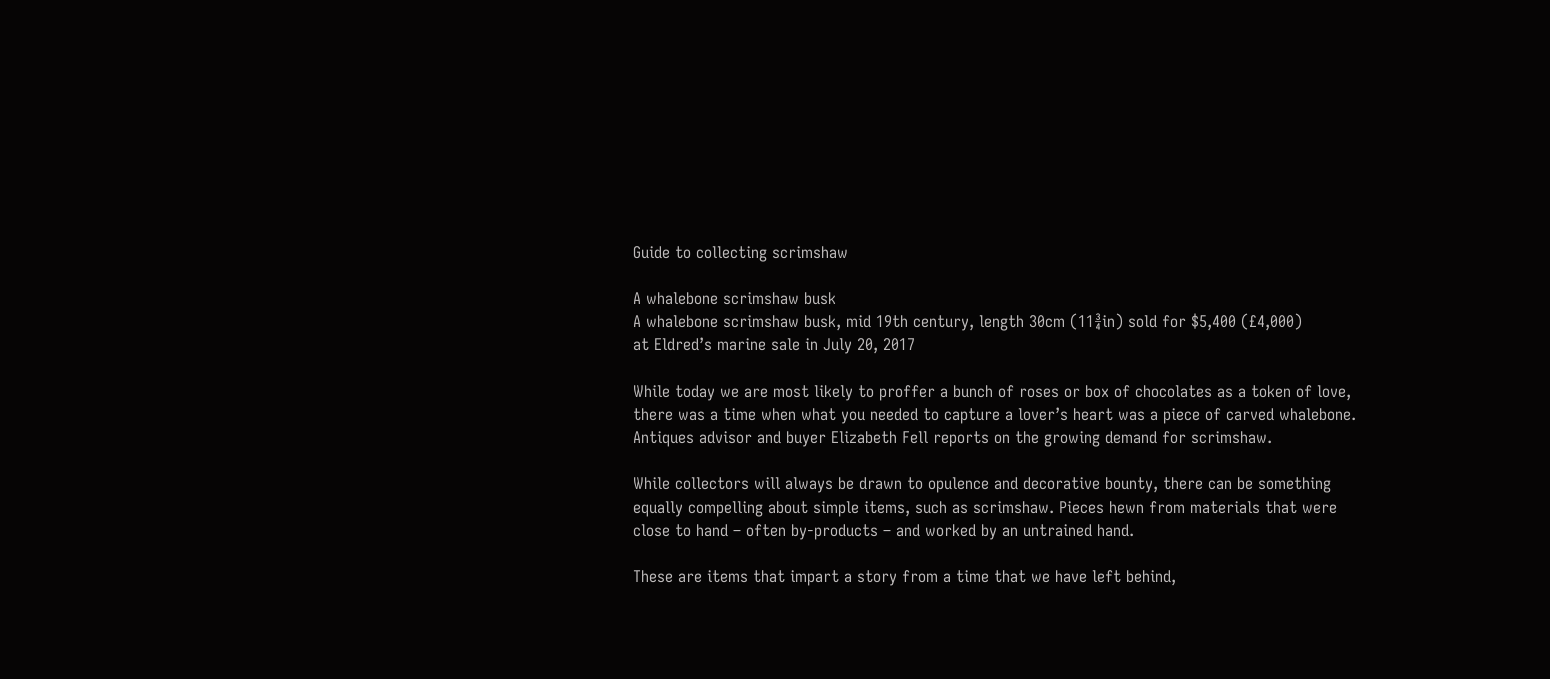Guide to collecting scrimshaw

A whalebone scrimshaw busk
A whalebone scrimshaw busk, mid 19th century, length 30cm (11¾in) sold for $5,400 (£4,000)
at Eldred’s marine sale in July 20, 2017

While today we are most likely to proffer a bunch of roses or box of chocolates as a token of love, there was a time when what you needed to capture a lover’s heart was a piece of carved whalebone. Antiques advisor and buyer Elizabeth Fell reports on the growing demand for scrimshaw.

While collectors will always be drawn to opulence and decorative bounty, there can be something equally compelling about simple items, such as scrimshaw. Pieces hewn from materials that were close to hand – often by-products – and worked by an untrained hand.

These are items that impart a story from a time that we have left behind,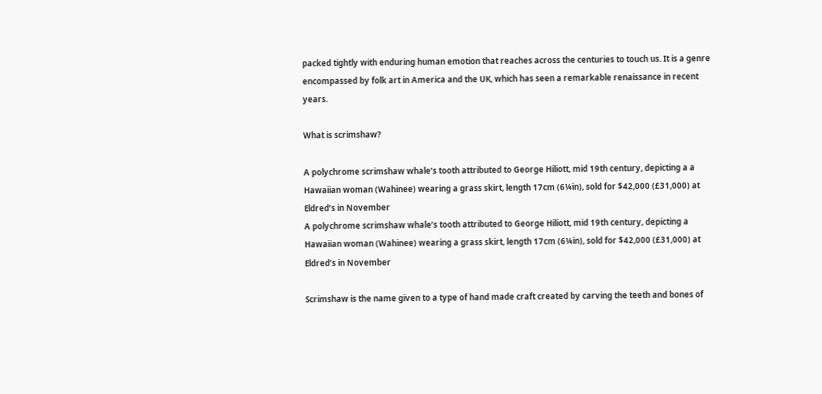packed tightly with enduring human emotion that reaches across the centuries to touch us. It is a genre encompassed by folk art in America and the UK, which has seen a remarkable renaissance in recent years.

What is scrimshaw?

A polychrome scrimshaw whale’s tooth attributed to George Hiliott, mid 19th century, depicting a a Hawaiian woman (Wahinee) wearing a grass skirt, length 17cm (6¼in), sold for $42,000 (£31,000) at Eldred’s in November
A polychrome scrimshaw whale’s tooth attributed to George Hiliott, mid 19th century, depicting a Hawaiian woman (Wahinee) wearing a grass skirt, length 17cm (6¼in), sold for $42,000 (£31,000) at Eldred’s in November

Scrimshaw is the name given to a type of hand made craft created by carving the teeth and bones of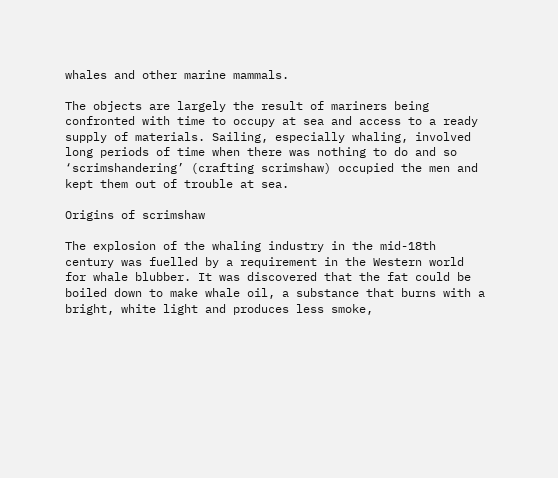whales and other marine mammals.

The objects are largely the result of mariners being confronted with time to occupy at sea and access to a ready supply of materials. Sailing, especially whaling, involved long periods of time when there was nothing to do and so ‘scrimshandering’ (crafting scrimshaw) occupied the men and kept them out of trouble at sea.

Origins of scrimshaw

The explosion of the whaling industry in the mid-18th century was fuelled by a requirement in the Western world for whale blubber. It was discovered that the fat could be boiled down to make whale oil, a substance that burns with a bright, white light and produces less smoke,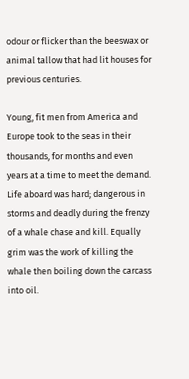odour or flicker than the beeswax or animal tallow that had lit houses for previous centuries.

Young, fit men from America and Europe took to the seas in their thousands, for months and even years at a time to meet the demand. Life aboard was hard; dangerous in storms and deadly during the frenzy of a whale chase and kill. Equally grim was the work of killing the whale then boiling down the carcass into oil.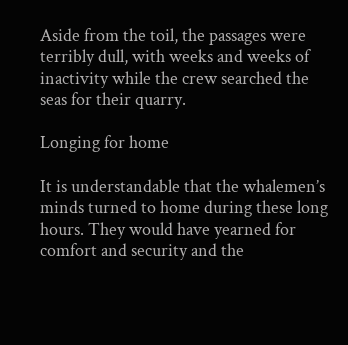Aside from the toil, the passages were terribly dull, with weeks and weeks of inactivity while the crew searched the seas for their quarry.

Longing for home

It is understandable that the whalemen’s minds turned to home during these long hours. They would have yearned for comfort and security and the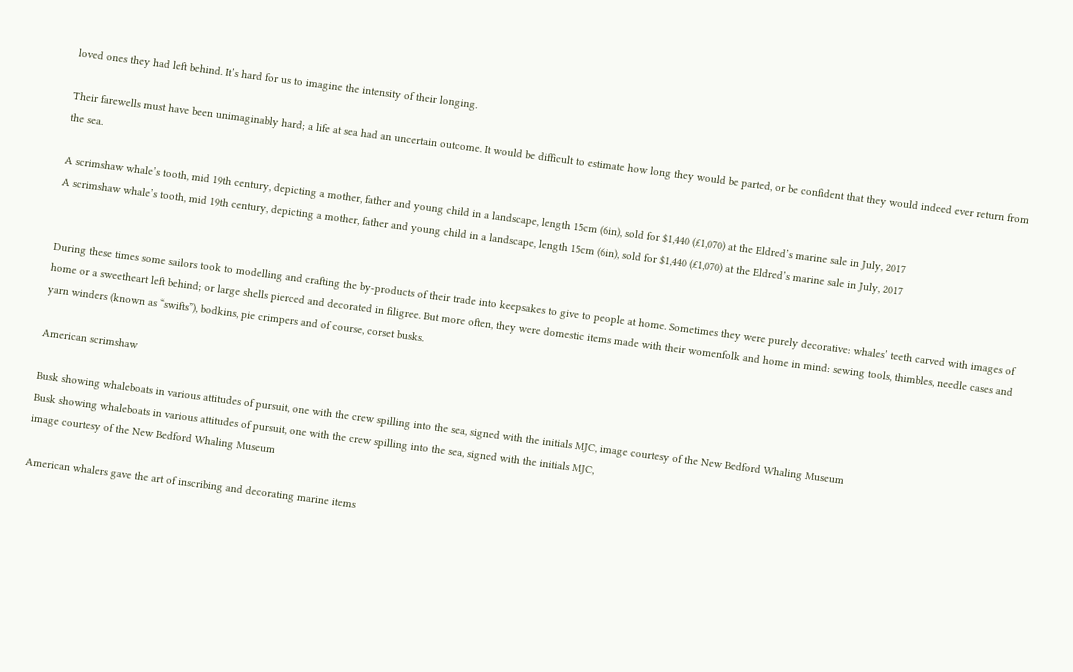loved ones they had left behind. It’s hard for us to imagine the intensity of their longing.

Their farewells must have been unimaginably hard; a life at sea had an uncertain outcome. It would be difficult to estimate how long they would be parted, or be confident that they would indeed ever return from the sea.

A scrimshaw whale’s tooth, mid 19th century, depicting a mother, father and young child in a landscape, length 15cm (6in), sold for $1,440 (£1,070) at the Eldred’s marine sale in July, 2017
A scrimshaw whale’s tooth, mid 19th century, depicting a mother, father and young child in a landscape, length 15cm (6in), sold for $1,440 (£1,070) at the Eldred’s marine sale in July, 2017


During these times some sailors took to modelling and crafting the by-products of their trade into keepsakes to give to people at home. Sometimes they were purely decorative: whales’ teeth carved with images of home or a sweetheart left behind; or large shells pierced and decorated in filigree. But more often, they were domestic items made with their womenfolk and home in mind: sewing tools, thimbles, needle cases and yarn winders (known as “swifts”), bodkins, pie crimpers and of course, corset busks.

American scrimshaw

Busk showing whaleboats in various attitudes of pursuit, one with the crew spilling into the sea, signed with the initials MJC, image courtesy of the New Bedford Whaling Museum
Busk showing whaleboats in various attitudes of pursuit, one with the crew spilling into the sea, signed with the initials MJC,
image courtesy of the New Bedford Whaling Museum

American whalers gave the art of inscribing and decorating marine items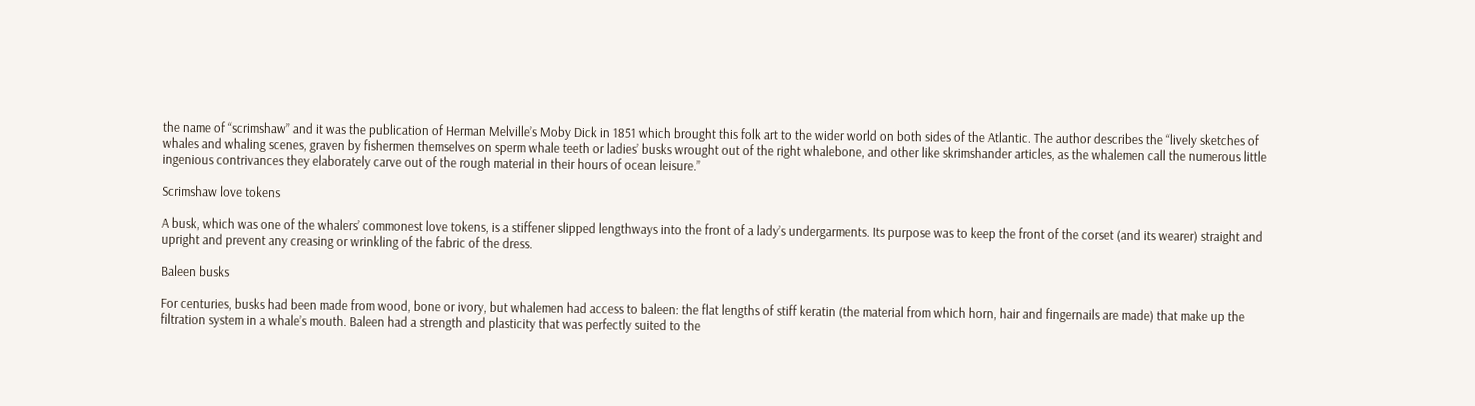the name of “scrimshaw” and it was the publication of Herman Melville’s Moby Dick in 1851 which brought this folk art to the wider world on both sides of the Atlantic. The author describes the “lively sketches of whales and whaling scenes, graven by fishermen themselves on sperm whale teeth or ladies’ busks wrought out of the right whalebone, and other like skrimshander articles, as the whalemen call the numerous little ingenious contrivances they elaborately carve out of the rough material in their hours of ocean leisure.”

Scrimshaw love tokens

A busk, which was one of the whalers’ commonest love tokens, is a stiffener slipped lengthways into the front of a lady’s undergarments. Its purpose was to keep the front of the corset (and its wearer) straight and upright and prevent any creasing or wrinkling of the fabric of the dress.

Baleen busks

For centuries, busks had been made from wood, bone or ivory, but whalemen had access to baleen: the flat lengths of stiff keratin (the material from which horn, hair and fingernails are made) that make up the filtration system in a whale’s mouth. Baleen had a strength and plasticity that was perfectly suited to the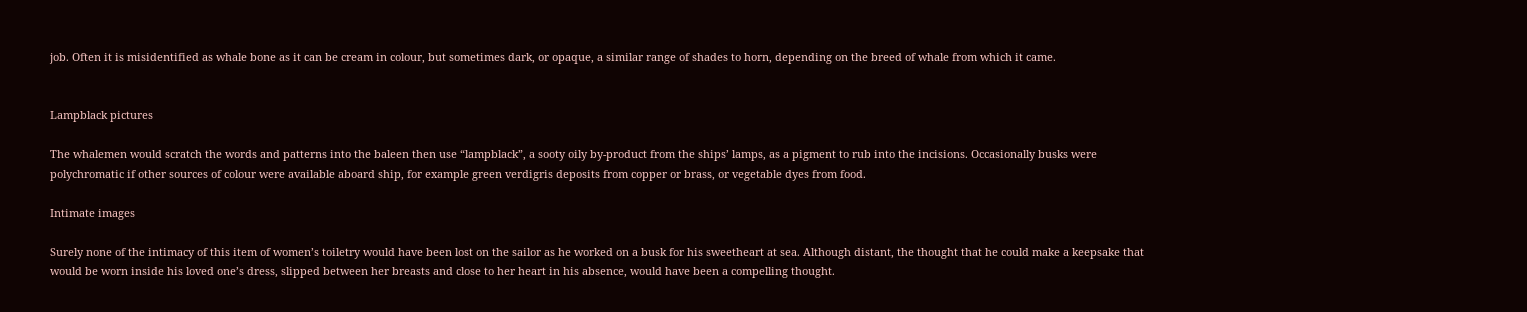job. Often it is misidentified as whale bone as it can be cream in colour, but sometimes dark, or opaque, a similar range of shades to horn, depending on the breed of whale from which it came.


Lampblack pictures

The whalemen would scratch the words and patterns into the baleen then use “lampblack”, a sooty oily by-product from the ships’ lamps, as a pigment to rub into the incisions. Occasionally busks were polychromatic if other sources of colour were available aboard ship, for example green verdigris deposits from copper or brass, or vegetable dyes from food.

Intimate images

Surely none of the intimacy of this item of women’s toiletry would have been lost on the sailor as he worked on a busk for his sweetheart at sea. Although distant, the thought that he could make a keepsake that would be worn inside his loved one’s dress, slipped between her breasts and close to her heart in his absence, would have been a compelling thought.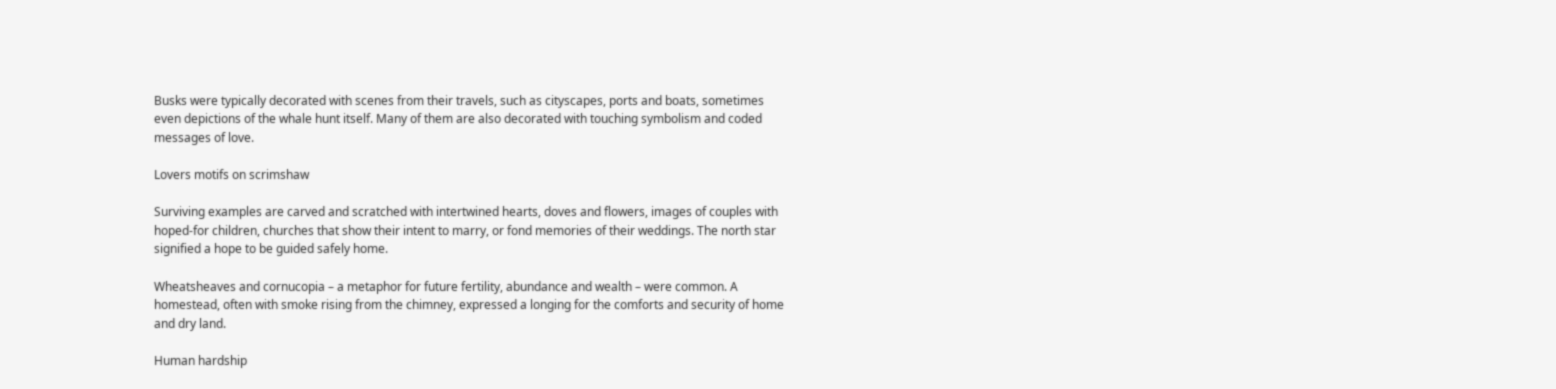Busks were typically decorated with scenes from their travels, such as cityscapes, ports and boats, sometimes even depictions of the whale hunt itself. Many of them are also decorated with touching symbolism and coded messages of love.

Lovers motifs on scrimshaw

Surviving examples are carved and scratched with intertwined hearts, doves and flowers, images of couples with hoped-for children, churches that show their intent to marry, or fond memories of their weddings. The north star signified a hope to be guided safely home.

Wheatsheaves and cornucopia – a metaphor for future fertility, abundance and wealth – were common. A homestead, often with smoke rising from the chimney, expressed a longing for the comforts and security of home and dry land.

Human hardship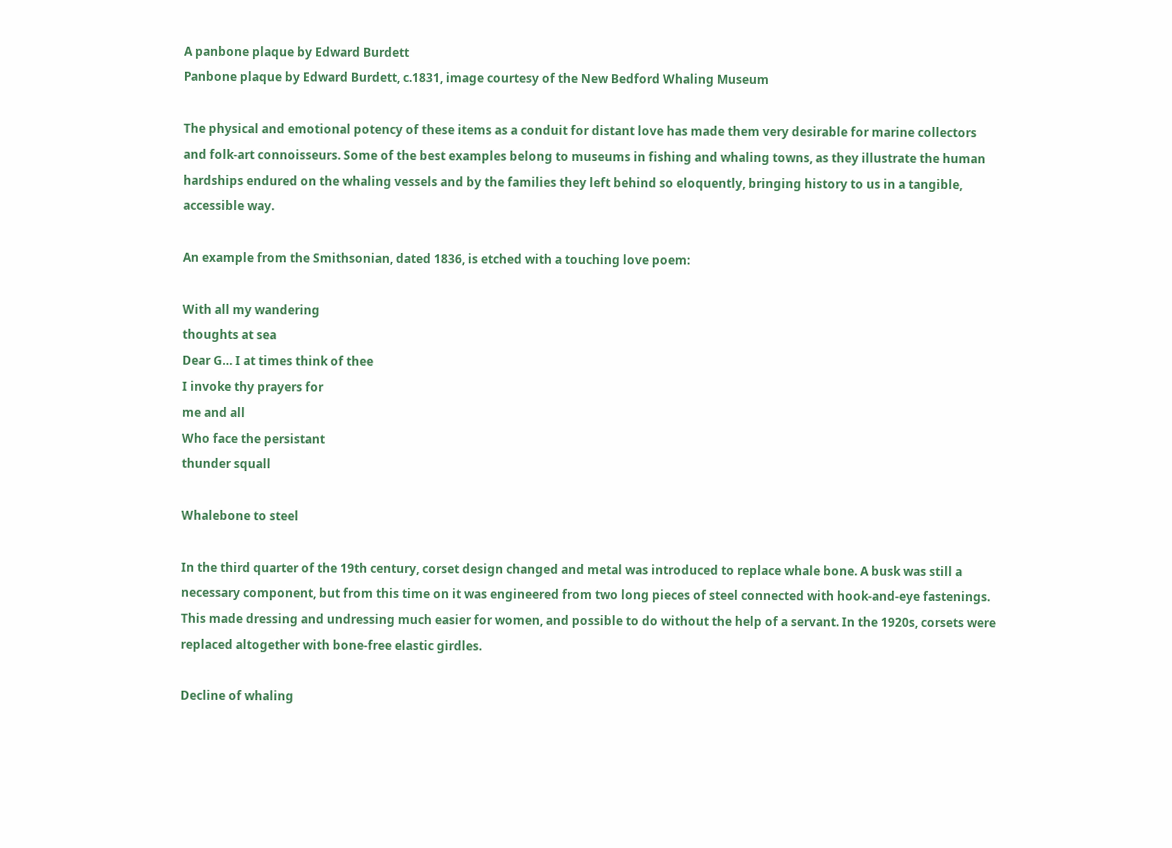A panbone plaque by Edward Burdett
Panbone plaque by Edward Burdett, c.1831, image courtesy of the New Bedford Whaling Museum

The physical and emotional potency of these items as a conduit for distant love has made them very desirable for marine collectors and folk-art connoisseurs. Some of the best examples belong to museums in fishing and whaling towns, as they illustrate the human hardships endured on the whaling vessels and by the families they left behind so eloquently, bringing history to us in a tangible, accessible way.

An example from the Smithsonian, dated 1836, is etched with a touching love poem:

With all my wandering
thoughts at sea
Dear G… I at times think of thee
I invoke thy prayers for
me and all
Who face the persistant
thunder squall

Whalebone to steel

In the third quarter of the 19th century, corset design changed and metal was introduced to replace whale bone. A busk was still a necessary component, but from this time on it was engineered from two long pieces of steel connected with hook-and-eye fastenings. This made dressing and undressing much easier for women, and possible to do without the help of a servant. In the 1920s, corsets were replaced altogether with bone-free elastic girdles.

Decline of whaling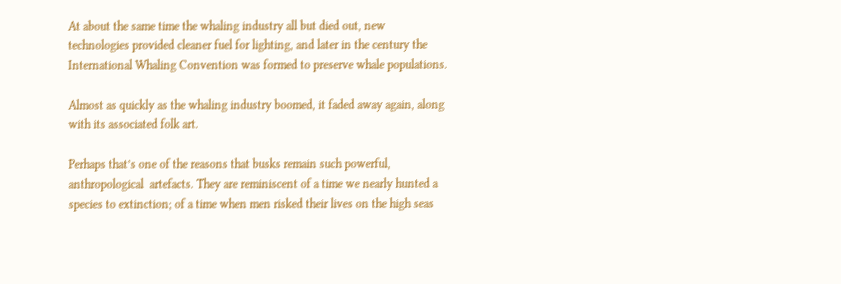At about the same time the whaling industry all but died out, new technologies provided cleaner fuel for lighting, and later in the century the International Whaling Convention was formed to preserve whale populations.

Almost as quickly as the whaling industry boomed, it faded away again, along with its associated folk art.

Perhaps that’s one of the reasons that busks remain such powerful, anthropological  artefacts. They are reminiscent of a time we nearly hunted a species to extinction; of a time when men risked their lives on the high seas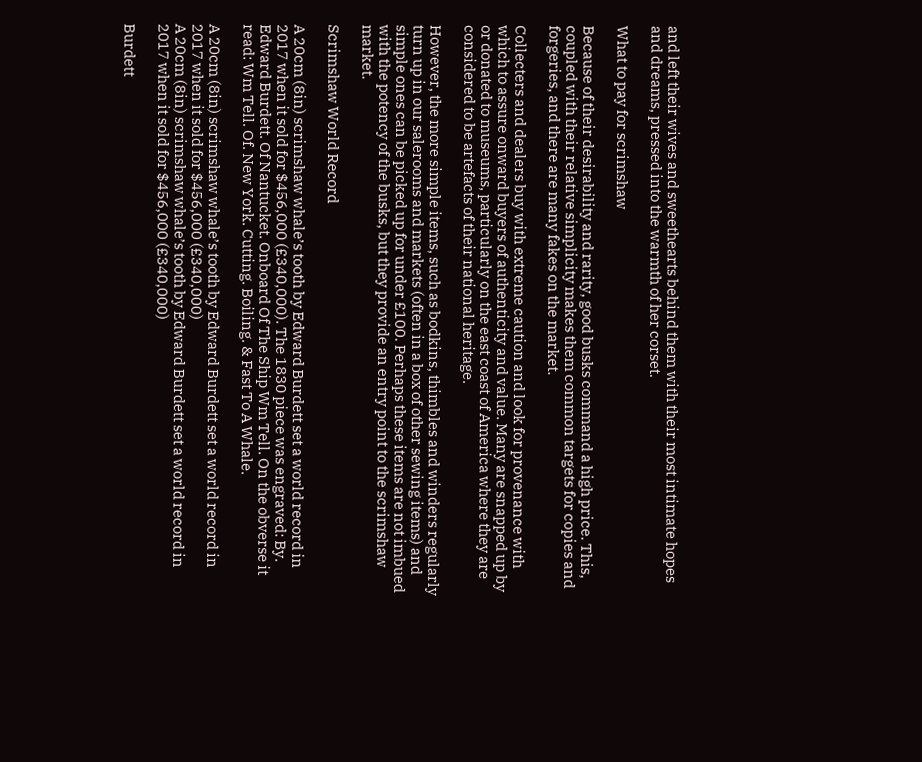and left their wives and sweethearts behind them with their most intimate hopes and dreams, pressed into the warmth of her corset.

What to pay for scrimshaw

Because of their desirability and rarity, good busks command a high price. This, coupled with their relative simplicity makes them common targets for copies and forgeries, and there are many fakes on the market.

Collecters and dealers buy with extreme caution and look for provenance with which to assure onward buyers of authenticity and value. Many are snapped up by or donated to museums, particularly on the east coast of America where they are considered to be artefacts of their national heritage.

However, the more simple items, such as bodkins, thimbles and winders regularly turn up in our salerooms and markets (often in a box of other sewing items) and simple ones can be picked up for under £100. Perhaps these items are not imbued with the potency of the busks, but they provide an entry point to the scrimshaw market.

Scrimshaw World Record

A 20cm (8in) scrimshaw whale’s tooth by Edward Burdett set a world record in 2017 when it sold for $456,000 (£340,000). The 1830 piece was engraved: By. Edward Burdett. Of Nantucket. Onboard Of The Ship Wm Tell. On the obverse it read: Wm Tell. Of. New York. Cutting. Boiling. & Fast To A Whale.

A 20cm (8in) scrimshaw whale’s tooth by Edward Burdett set a world record in 2017 when it sold for $456,000 (£340,000)
A 20cm (8in) scrimshaw whale’s tooth by Edward Burdett set a world record in 2017 when it sold for $456,000 (£340,000)

Burdett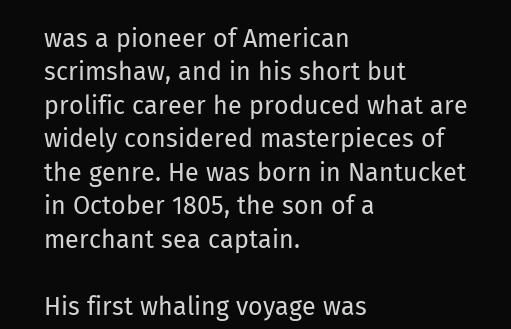was a pioneer of American scrimshaw, and in his short but prolific career he produced what are widely considered masterpieces of the genre. He was born in Nantucket in October 1805, the son of a merchant sea captain.

His first whaling voyage was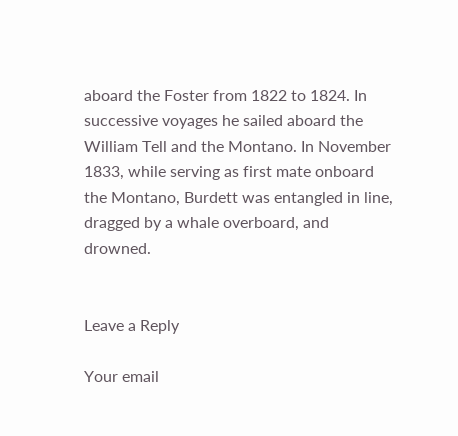aboard the Foster from 1822 to 1824. In successive voyages he sailed aboard the William Tell and the Montano. In November 1833, while serving as first mate onboard the Montano, Burdett was entangled in line, dragged by a whale overboard, and drowned.


Leave a Reply

Your email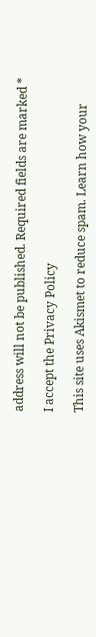address will not be published. Required fields are marked *

I accept the Privacy Policy

This site uses Akismet to reduce spam. Learn how your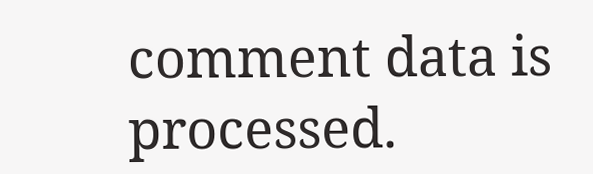comment data is processed.